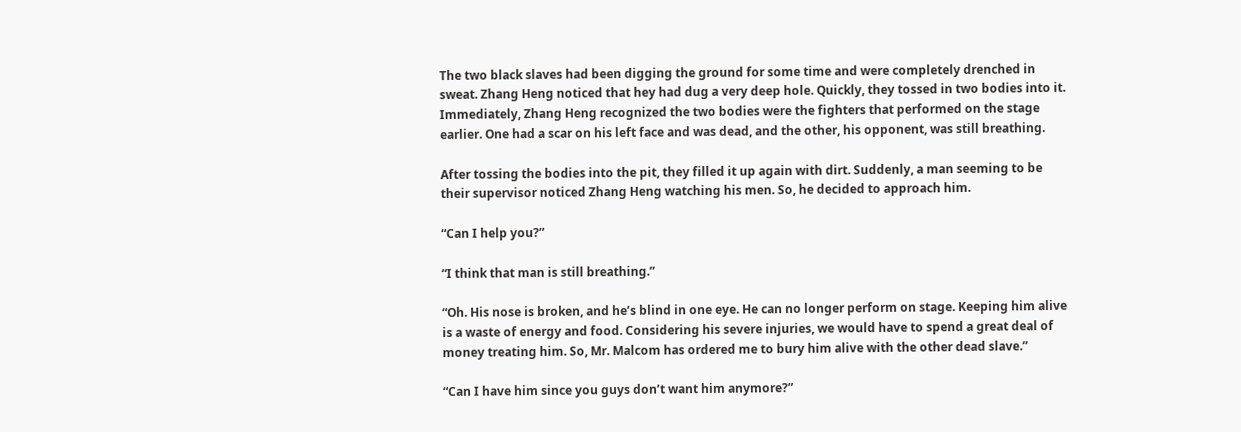The two black slaves had been digging the ground for some time and were completely drenched in sweat. Zhang Heng noticed that hey had dug a very deep hole. Quickly, they tossed in two bodies into it. Immediately, Zhang Heng recognized the two bodies were the fighters that performed on the stage earlier. One had a scar on his left face and was dead, and the other, his opponent, was still breathing.

After tossing the bodies into the pit, they filled it up again with dirt. Suddenly, a man seeming to be their supervisor noticed Zhang Heng watching his men. So, he decided to approach him.

“Can I help you?”

“I think that man is still breathing.”

“Oh. His nose is broken, and he’s blind in one eye. He can no longer perform on stage. Keeping him alive is a waste of energy and food. Considering his severe injuries, we would have to spend a great deal of money treating him. So, Mr. Malcom has ordered me to bury him alive with the other dead slave.”

“Can I have him since you guys don’t want him anymore?”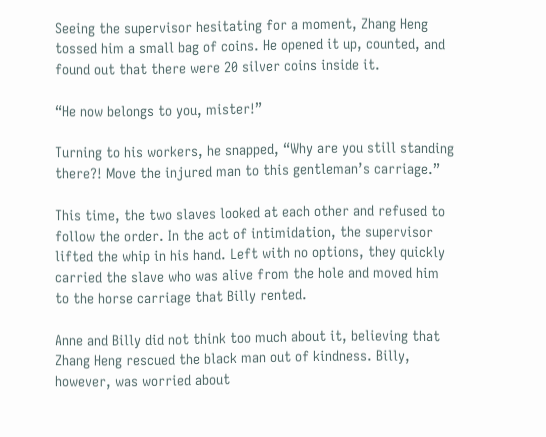Seeing the supervisor hesitating for a moment, Zhang Heng tossed him a small bag of coins. He opened it up, counted, and found out that there were 20 silver coins inside it.

“He now belongs to you, mister!”

Turning to his workers, he snapped, “Why are you still standing there?! Move the injured man to this gentleman’s carriage.”

This time, the two slaves looked at each other and refused to follow the order. In the act of intimidation, the supervisor lifted the whip in his hand. Left with no options, they quickly carried the slave who was alive from the hole and moved him to the horse carriage that Billy rented.

Anne and Billy did not think too much about it, believing that Zhang Heng rescued the black man out of kindness. Billy, however, was worried about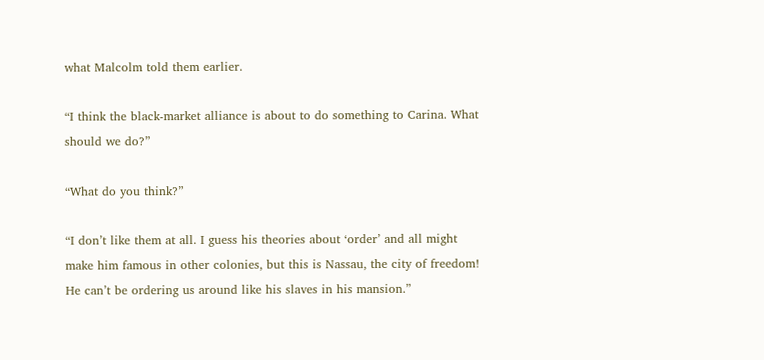what Malcolm told them earlier.

“I think the black-market alliance is about to do something to Carina. What should we do?”

“What do you think?”

“I don’t like them at all. I guess his theories about ‘order’ and all might make him famous in other colonies, but this is Nassau, the city of freedom! He can’t be ordering us around like his slaves in his mansion.”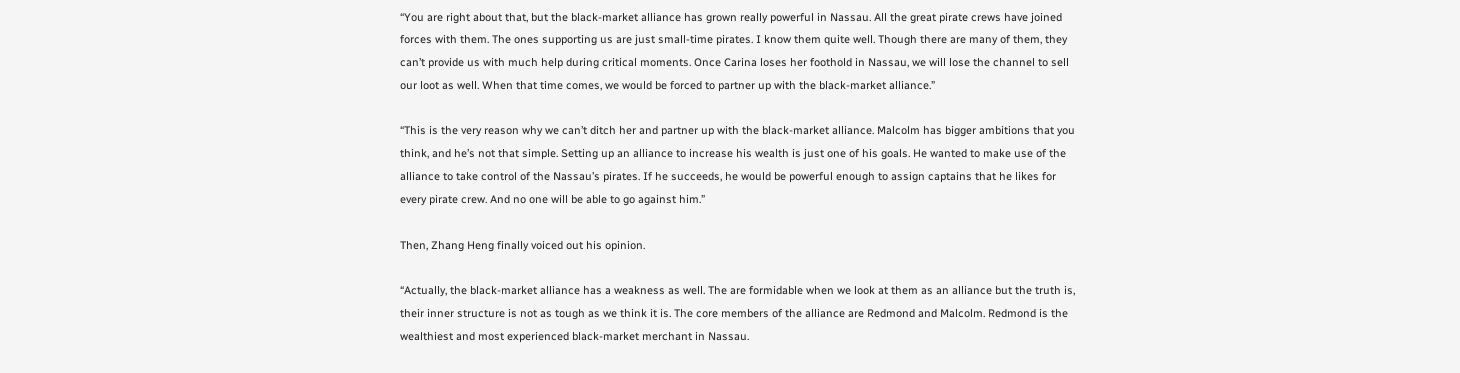“You are right about that, but the black-market alliance has grown really powerful in Nassau. All the great pirate crews have joined forces with them. The ones supporting us are just small-time pirates. I know them quite well. Though there are many of them, they can’t provide us with much help during critical moments. Once Carina loses her foothold in Nassau, we will lose the channel to sell our loot as well. When that time comes, we would be forced to partner up with the black-market alliance.”

“This is the very reason why we can’t ditch her and partner up with the black-market alliance. Malcolm has bigger ambitions that you think, and he’s not that simple. Setting up an alliance to increase his wealth is just one of his goals. He wanted to make use of the alliance to take control of the Nassau’s pirates. If he succeeds, he would be powerful enough to assign captains that he likes for every pirate crew. And no one will be able to go against him.”

Then, Zhang Heng finally voiced out his opinion.

“Actually, the black-market alliance has a weakness as well. The are formidable when we look at them as an alliance but the truth is, their inner structure is not as tough as we think it is. The core members of the alliance are Redmond and Malcolm. Redmond is the wealthiest and most experienced black-market merchant in Nassau.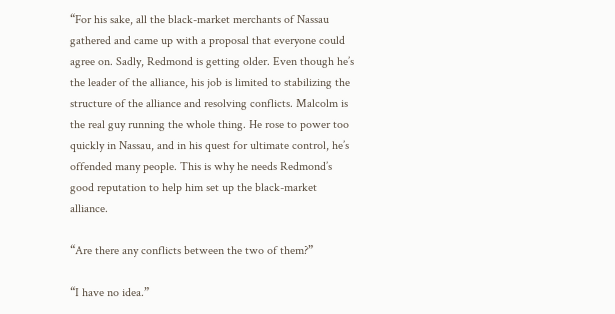“For his sake, all the black-market merchants of Nassau gathered and came up with a proposal that everyone could agree on. Sadly, Redmond is getting older. Even though he’s the leader of the alliance, his job is limited to stabilizing the structure of the alliance and resolving conflicts. Malcolm is the real guy running the whole thing. He rose to power too quickly in Nassau, and in his quest for ultimate control, he’s offended many people. This is why he needs Redmond’s good reputation to help him set up the black-market alliance.

“Are there any conflicts between the two of them?”

“I have no idea.”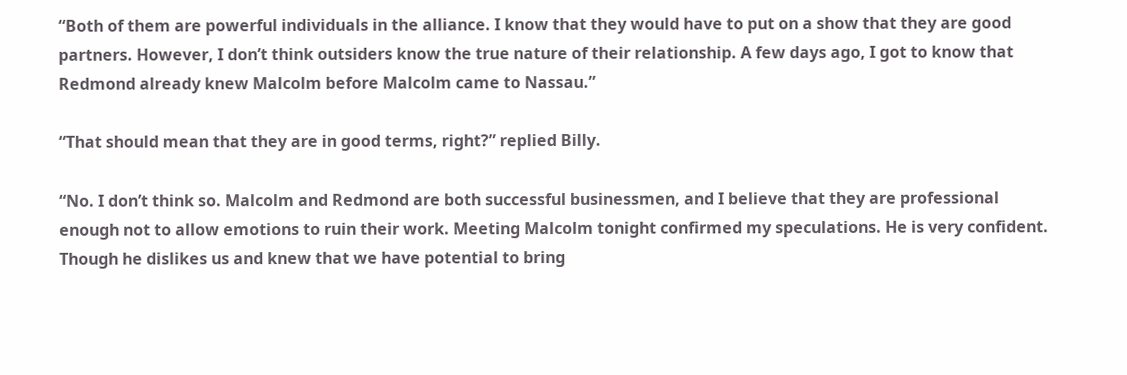“Both of them are powerful individuals in the alliance. I know that they would have to put on a show that they are good partners. However, I don’t think outsiders know the true nature of their relationship. A few days ago, I got to know that Redmond already knew Malcolm before Malcolm came to Nassau.”

“That should mean that they are in good terms, right?” replied Billy.

“No. I don’t think so. Malcolm and Redmond are both successful businessmen, and I believe that they are professional enough not to allow emotions to ruin their work. Meeting Malcolm tonight confirmed my speculations. He is very confident. Though he dislikes us and knew that we have potential to bring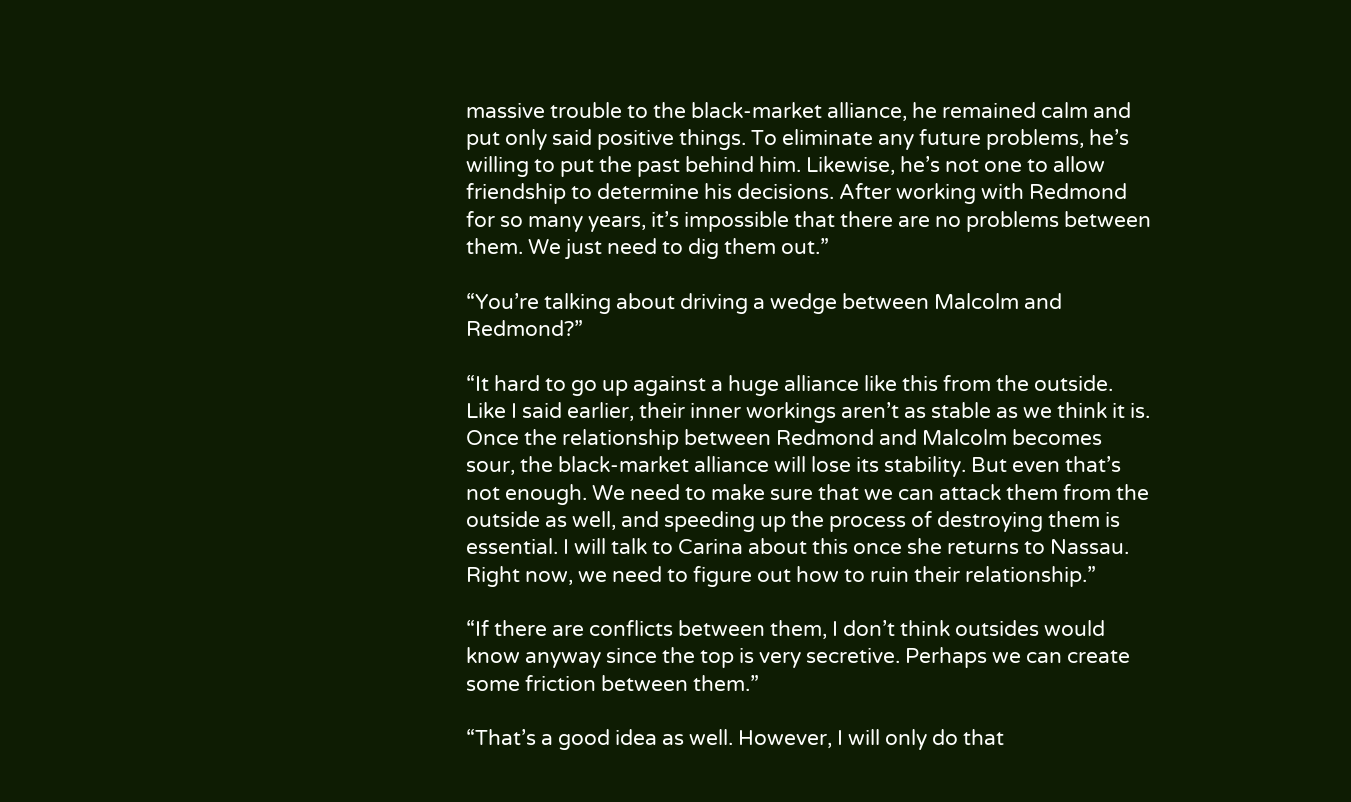massive trouble to the black-market alliance, he remained calm and put only said positive things. To eliminate any future problems, he’s willing to put the past behind him. Likewise, he’s not one to allow friendship to determine his decisions. After working with Redmond for so many years, it’s impossible that there are no problems between them. We just need to dig them out.”

“You’re talking about driving a wedge between Malcolm and Redmond?”

“It hard to go up against a huge alliance like this from the outside. Like I said earlier, their inner workings aren’t as stable as we think it is. Once the relationship between Redmond and Malcolm becomes sour, the black-market alliance will lose its stability. But even that’s not enough. We need to make sure that we can attack them from the outside as well, and speeding up the process of destroying them is essential. I will talk to Carina about this once she returns to Nassau. Right now, we need to figure out how to ruin their relationship.”

“If there are conflicts between them, I don’t think outsides would know anyway since the top is very secretive. Perhaps we can create some friction between them.”

“That’s a good idea as well. However, I will only do that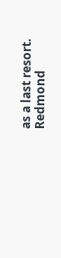as a last resort. Redmond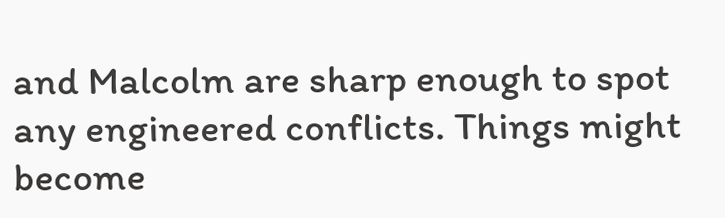and Malcolm are sharp enough to spot any engineered conflicts. Things might become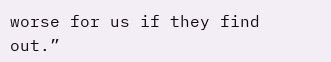worse for us if they find out.”